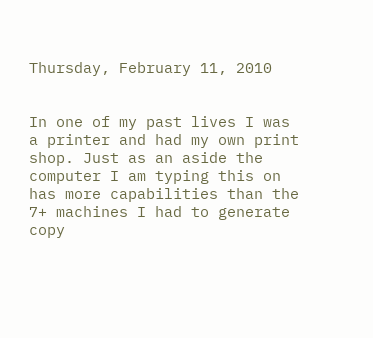Thursday, February 11, 2010


In one of my past lives I was a printer and had my own print shop. Just as an aside the computer I am typing this on has more capabilities than the 7+ machines I had to generate copy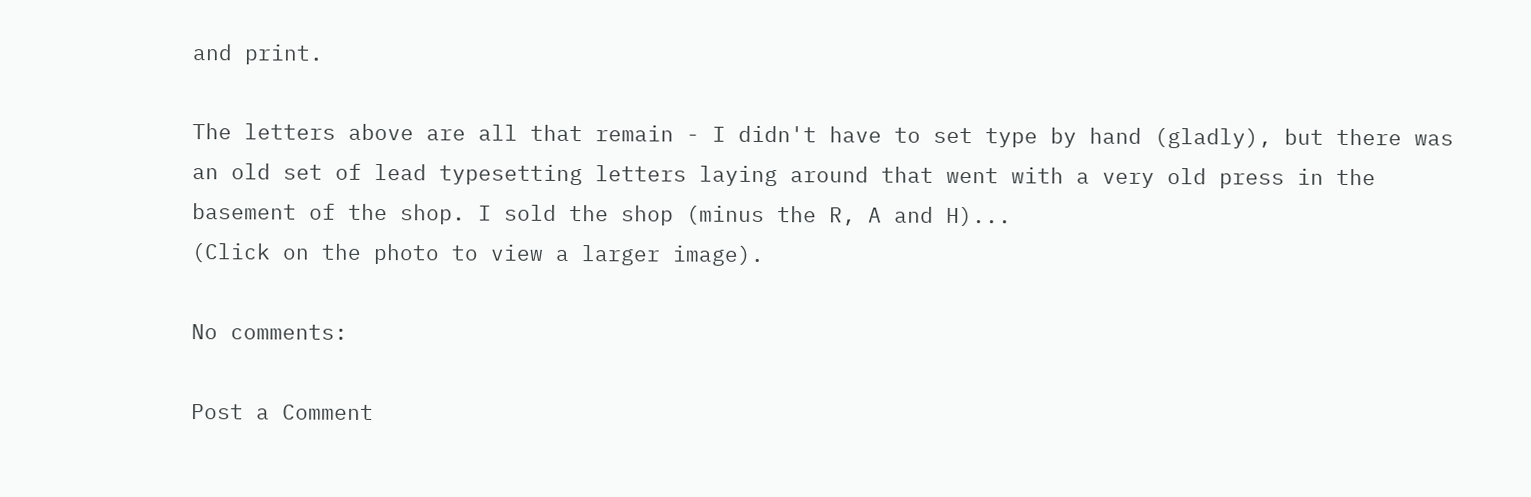and print.

The letters above are all that remain - I didn't have to set type by hand (gladly), but there was an old set of lead typesetting letters laying around that went with a very old press in the basement of the shop. I sold the shop (minus the R, A and H)...
(Click on the photo to view a larger image).

No comments:

Post a Comment